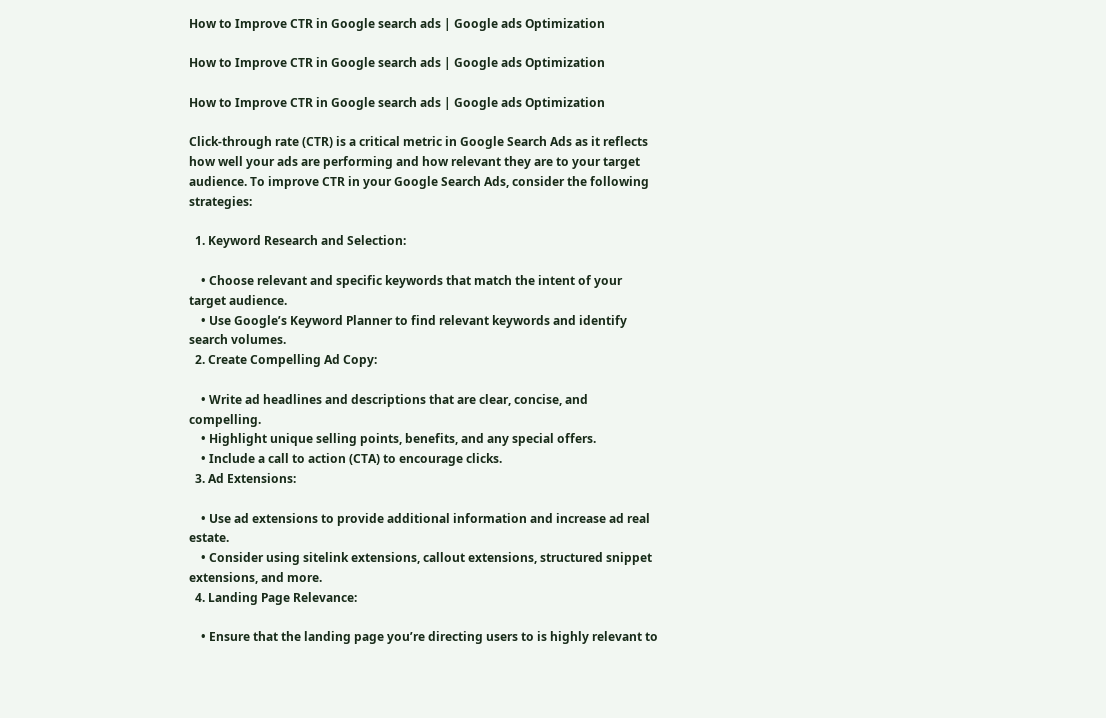How to Improve CTR in Google search ads | Google ads Optimization

How to Improve CTR in Google search ads | Google ads Optimization

How to Improve CTR in Google search ads | Google ads Optimization

Click-through rate (CTR) is a critical metric in Google Search Ads as it reflects how well your ads are performing and how relevant they are to your target audience. To improve CTR in your Google Search Ads, consider the following strategies:

  1. Keyword Research and Selection:

    • Choose relevant and specific keywords that match the intent of your target audience.
    • Use Google’s Keyword Planner to find relevant keywords and identify search volumes.
  2. Create Compelling Ad Copy:

    • Write ad headlines and descriptions that are clear, concise, and compelling.
    • Highlight unique selling points, benefits, and any special offers.
    • Include a call to action (CTA) to encourage clicks.
  3. Ad Extensions:

    • Use ad extensions to provide additional information and increase ad real estate.
    • Consider using sitelink extensions, callout extensions, structured snippet extensions, and more.
  4. Landing Page Relevance:

    • Ensure that the landing page you’re directing users to is highly relevant to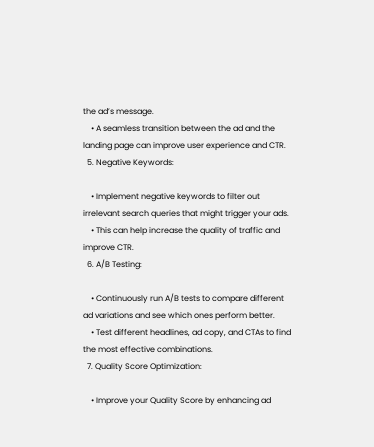the ad’s message.
    • A seamless transition between the ad and the landing page can improve user experience and CTR.
  5. Negative Keywords:

    • Implement negative keywords to filter out irrelevant search queries that might trigger your ads.
    • This can help increase the quality of traffic and improve CTR.
  6. A/B Testing:

    • Continuously run A/B tests to compare different ad variations and see which ones perform better.
    • Test different headlines, ad copy, and CTAs to find the most effective combinations.
  7. Quality Score Optimization:

    • Improve your Quality Score by enhancing ad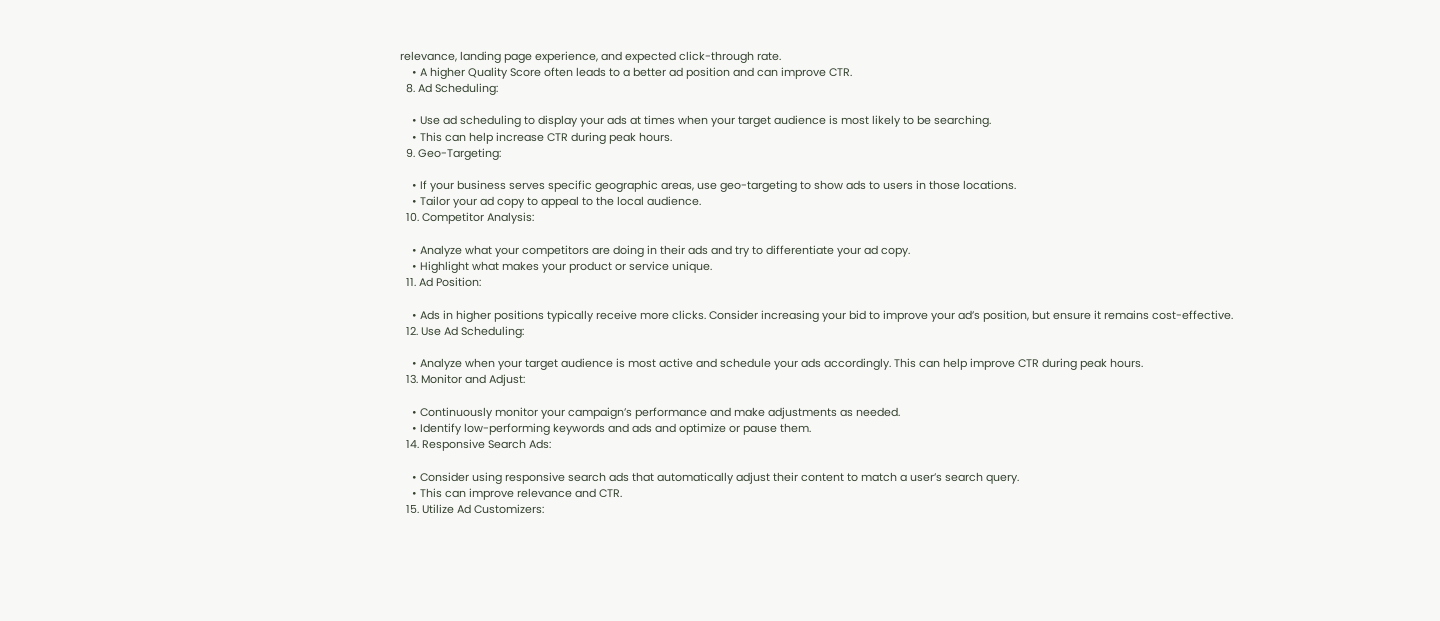relevance, landing page experience, and expected click-through rate.
    • A higher Quality Score often leads to a better ad position and can improve CTR.
  8. Ad Scheduling:

    • Use ad scheduling to display your ads at times when your target audience is most likely to be searching.
    • This can help increase CTR during peak hours.
  9. Geo-Targeting:

    • If your business serves specific geographic areas, use geo-targeting to show ads to users in those locations.
    • Tailor your ad copy to appeal to the local audience.
  10. Competitor Analysis:

    • Analyze what your competitors are doing in their ads and try to differentiate your ad copy.
    • Highlight what makes your product or service unique.
  11. Ad Position:

    • Ads in higher positions typically receive more clicks. Consider increasing your bid to improve your ad’s position, but ensure it remains cost-effective.
  12. Use Ad Scheduling:

    • Analyze when your target audience is most active and schedule your ads accordingly. This can help improve CTR during peak hours.
  13. Monitor and Adjust:

    • Continuously monitor your campaign’s performance and make adjustments as needed.
    • Identify low-performing keywords and ads and optimize or pause them.
  14. Responsive Search Ads:

    • Consider using responsive search ads that automatically adjust their content to match a user’s search query.
    • This can improve relevance and CTR.
  15. Utilize Ad Customizers: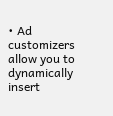• Ad customizers allow you to dynamically insert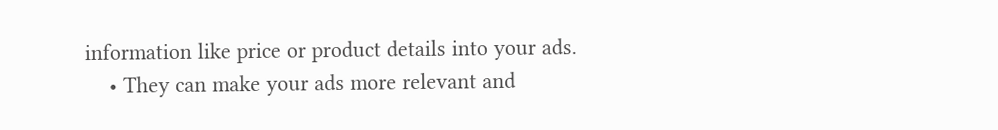information like price or product details into your ads.
    • They can make your ads more relevant and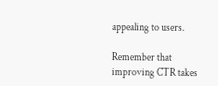appealing to users.

Remember that improving CTR takes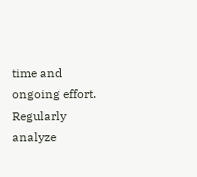time and ongoing effort. Regularly analyze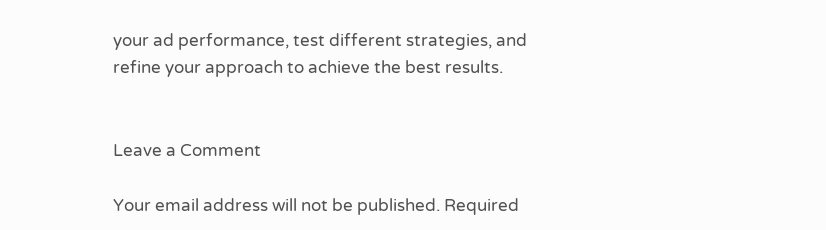your ad performance, test different strategies, and refine your approach to achieve the best results.


Leave a Comment

Your email address will not be published. Required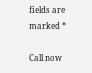fields are marked *

Call now